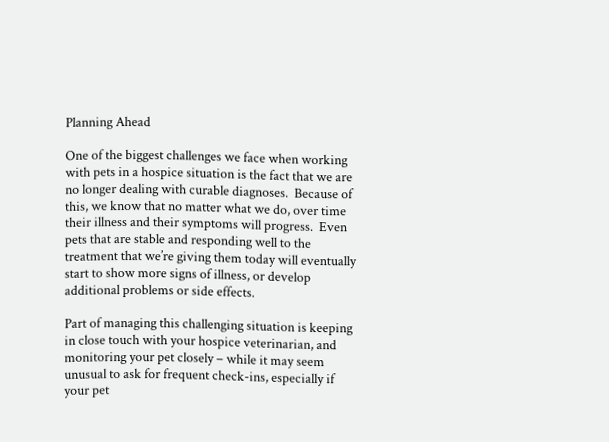Planning Ahead

One of the biggest challenges we face when working with pets in a hospice situation is the fact that we are no longer dealing with curable diagnoses.  Because of this, we know that no matter what we do, over time their illness and their symptoms will progress.  Even pets that are stable and responding well to the treatment that we’re giving them today will eventually start to show more signs of illness, or develop additional problems or side effects.

Part of managing this challenging situation is keeping in close touch with your hospice veterinarian, and monitoring your pet closely – while it may seem unusual to ask for frequent check-ins, especially if your pet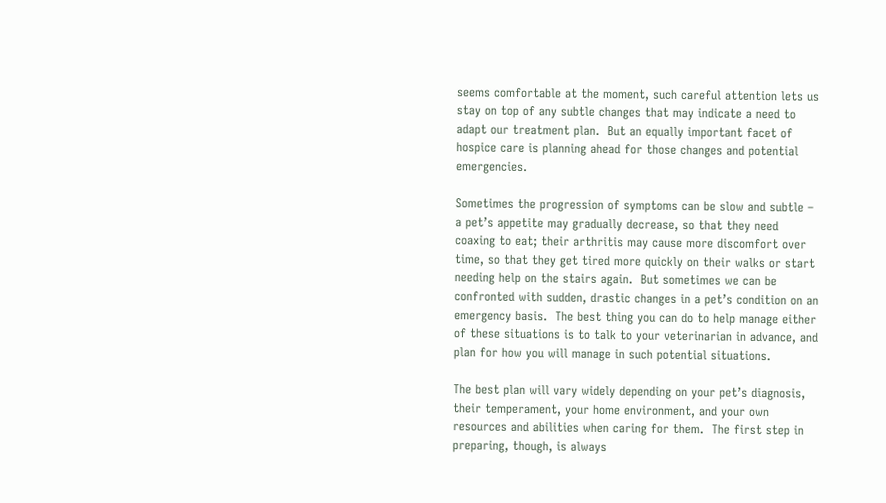seems comfortable at the moment, such careful attention lets us stay on top of any subtle changes that may indicate a need to adapt our treatment plan.  But an equally important facet of hospice care is planning ahead for those changes and potential emergencies.

Sometimes the progression of symptoms can be slow and subtle – a pet’s appetite may gradually decrease, so that they need coaxing to eat; their arthritis may cause more discomfort over time, so that they get tired more quickly on their walks or start needing help on the stairs again.  But sometimes we can be confronted with sudden, drastic changes in a pet’s condition on an emergency basis.  The best thing you can do to help manage either of these situations is to talk to your veterinarian in advance, and plan for how you will manage in such potential situations.

The best plan will vary widely depending on your pet’s diagnosis, their temperament, your home environment, and your own resources and abilities when caring for them.  The first step in preparing, though, is always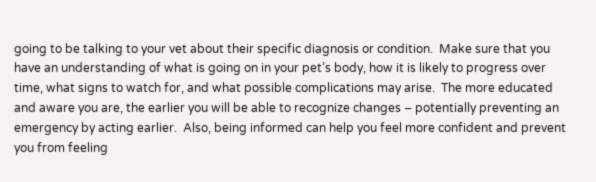going to be talking to your vet about their specific diagnosis or condition.  Make sure that you have an understanding of what is going on in your pet’s body, how it is likely to progress over time, what signs to watch for, and what possible complications may arise.  The more educated and aware you are, the earlier you will be able to recognize changes – potentially preventing an emergency by acting earlier.  Also, being informed can help you feel more confident and prevent you from feeling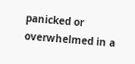panicked or overwhelmed in a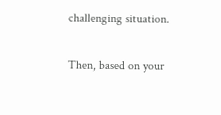challenging situation.

Then, based on your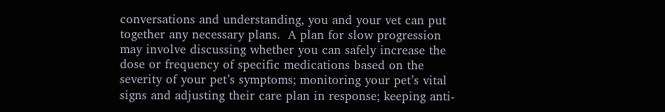conversations and understanding, you and your vet can put together any necessary plans.  A plan for slow progression may involve discussing whether you can safely increase the dose or frequency of specific medications based on the severity of your pet’s symptoms; monitoring your pet’s vital signs and adjusting their care plan in response; keeping anti-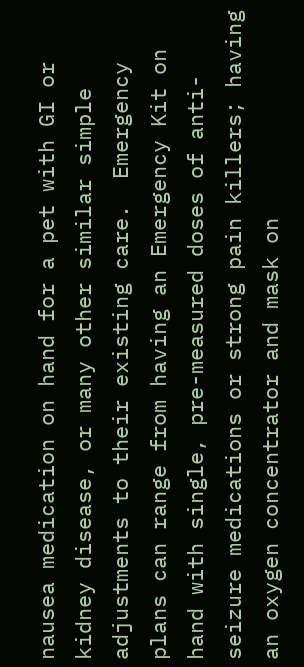nausea medication on hand for a pet with GI or kidney disease, or many other similar simple adjustments to their existing care.  Emergency plans can range from having an Emergency Kit on hand with single, pre-measured doses of anti-seizure medications or strong pain killers; having an oxygen concentrator and mask on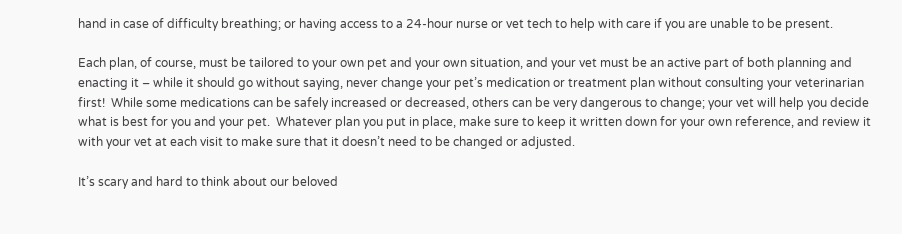hand in case of difficulty breathing; or having access to a 24-hour nurse or vet tech to help with care if you are unable to be present.

Each plan, of course, must be tailored to your own pet and your own situation, and your vet must be an active part of both planning and enacting it – while it should go without saying, never change your pet’s medication or treatment plan without consulting your veterinarian first!  While some medications can be safely increased or decreased, others can be very dangerous to change; your vet will help you decide what is best for you and your pet.  Whatever plan you put in place, make sure to keep it written down for your own reference, and review it with your vet at each visit to make sure that it doesn’t need to be changed or adjusted.

It’s scary and hard to think about our beloved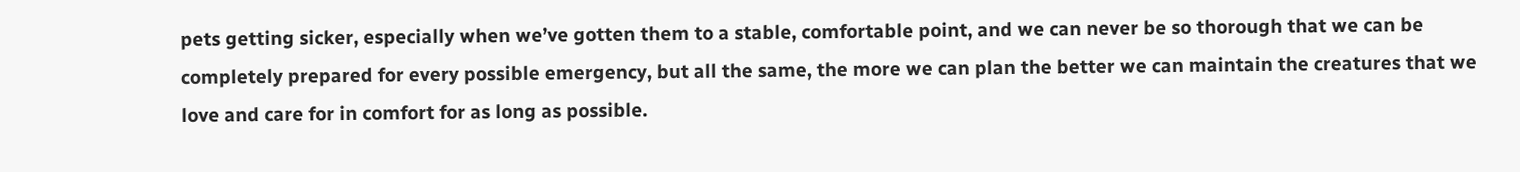pets getting sicker, especially when we’ve gotten them to a stable, comfortable point, and we can never be so thorough that we can be completely prepared for every possible emergency, but all the same, the more we can plan the better we can maintain the creatures that we love and care for in comfort for as long as possible.